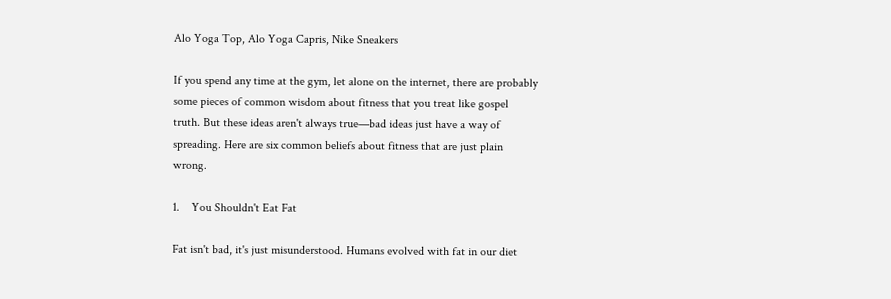Alo Yoga Top, Alo Yoga Capris, Nike Sneakers

If you spend any time at the gym, let alone on the internet, there are probably some pieces of common wisdom about fitness that you treat like gospel truth. But these ideas aren't always true—bad ideas just have a way of spreading. Here are six common beliefs about fitness that are just plain wrong.

1.    You Shouldn't Eat Fat

Fat isn't bad, it's just misunderstood. Humans evolved with fat in our diet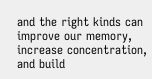and the right kinds can improve our memory, increase concentration, and build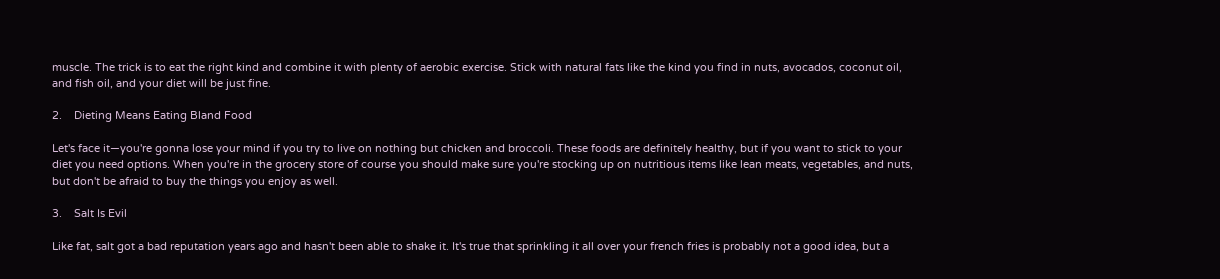muscle. The trick is to eat the right kind and combine it with plenty of aerobic exercise. Stick with natural fats like the kind you find in nuts, avocados, coconut oil, and fish oil, and your diet will be just fine.

2.    Dieting Means Eating Bland Food

Let's face it—you're gonna lose your mind if you try to live on nothing but chicken and broccoli. These foods are definitely healthy, but if you want to stick to your diet you need options. When you're in the grocery store of course you should make sure you're stocking up on nutritious items like lean meats, vegetables, and nuts, but don't be afraid to buy the things you enjoy as well.

3.    Salt Is Evil

Like fat, salt got a bad reputation years ago and hasn't been able to shake it. It's true that sprinkling it all over your french fries is probably not a good idea, but a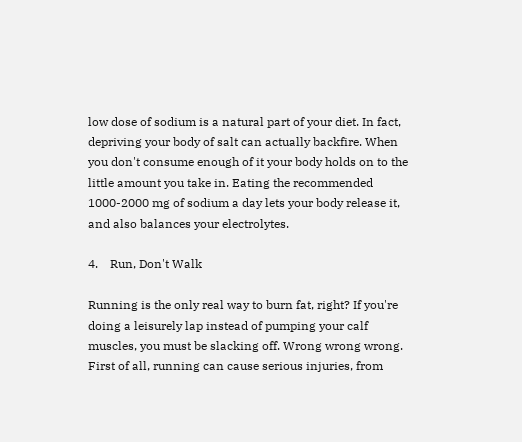low dose of sodium is a natural part of your diet. In fact, depriving your body of salt can actually backfire. When you don't consume enough of it your body holds on to the little amount you take in. Eating the recommended 1000-2000 mg of sodium a day lets your body release it, and also balances your electrolytes.

4.    Run, Don't Walk

Running is the only real way to burn fat, right? If you're doing a leisurely lap instead of pumping your calf muscles, you must be slacking off. Wrong wrong wrong. First of all, running can cause serious injuries, from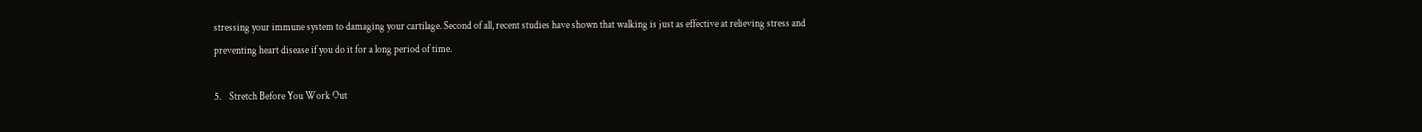stressing your immune system to damaging your cartilage. Second of all, recent studies have shown that walking is just as effective at relieving stress and preventing heart disease if you do it for a long period of time.

5.    Stretch Before You Work Out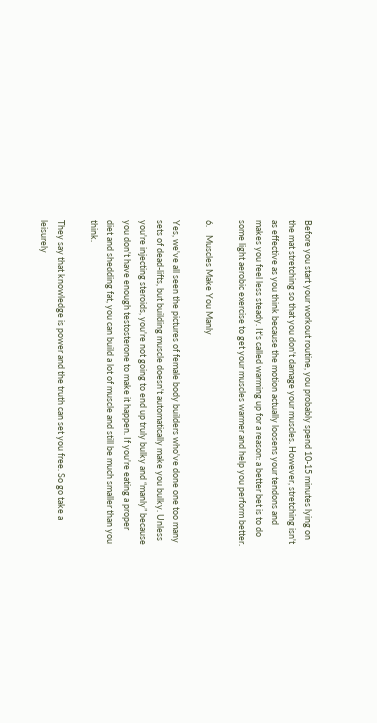Before you start your workout routine, you probably spend 10-15 minutes lying on the mat stretching so that you don't damage your muscles. However, stretching isn't as effective as you think because the motion actually loosens your tendons and makes you feel less steady. It's called warming up for a reason: a better bet is to do some light aerobic exercise to get your muscles warmer and help you perform better.

6.    Muscles Make You Manly

Yes, we've all seen the pictures of female body builders who've done one too many sets of dead-lifts, but building muscle doesn't automatically make you bulky. Unless you're injecting steroids, you're not going to end up truly bulky and “manly” because you don't have enough testosterone to make it happen. If you're eating a proper diet and shedding fat, you can build a lot of muscle and still be much smaller than you think.

They say that knowledge is power and the truth can set you free. So go take a leisurely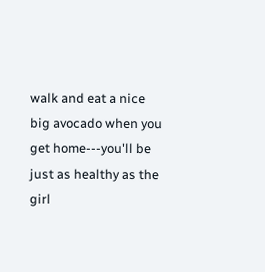walk and eat a nice big avocado when you get home---you'll be just as healthy as the girl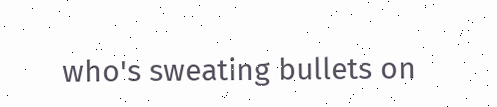who's sweating bullets on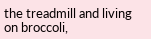the treadmill and living on broccoli,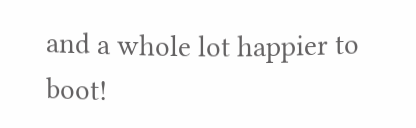and a whole lot happier to boot!